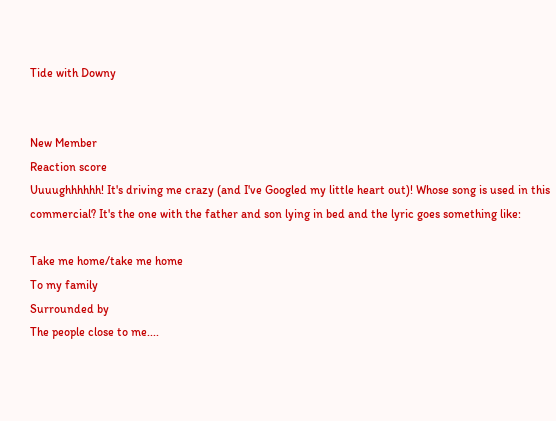Tide with Downy


New Member
Reaction score
Uuuughhhhhh! It's driving me crazy (and I've Googled my little heart out)! Whose song is used in this commercial? It's the one with the father and son lying in bed and the lyric goes something like:

Take me home/take me home
To my family
Surrounded by
The people close to me....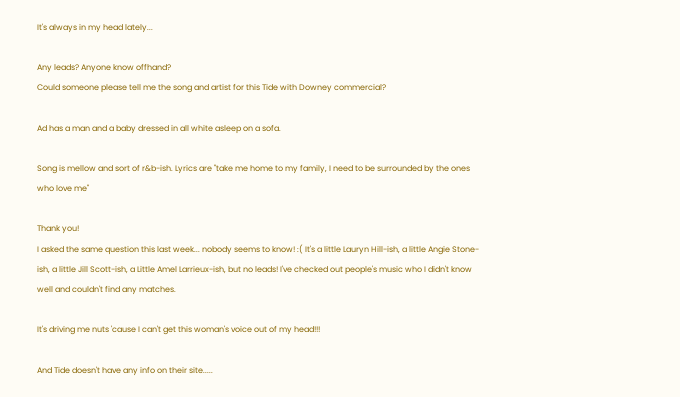It's always in my head lately...

Any leads? Anyone know offhand?
Could someone please tell me the song and artist for this Tide with Downey commercial?

Ad has a man and a baby dressed in all white asleep on a sofa.

Song is mellow and sort of r&b-ish. Lyrics are "take me home to my family, I need to be surrounded by the ones who love me"

Thank you!
I asked the same question this last week... nobody seems to know! :( It's a little Lauryn Hill-ish, a little Angie Stone-ish, a little Jill Scott-ish, a Little Amel Larrieux-ish, but no leads! I've checked out people's music who I didn't know well and couldn't find any matches.

It's driving me nuts 'cause I can't get this woman's voice out of my head!!!

And Tide doesn't have any info on their site.....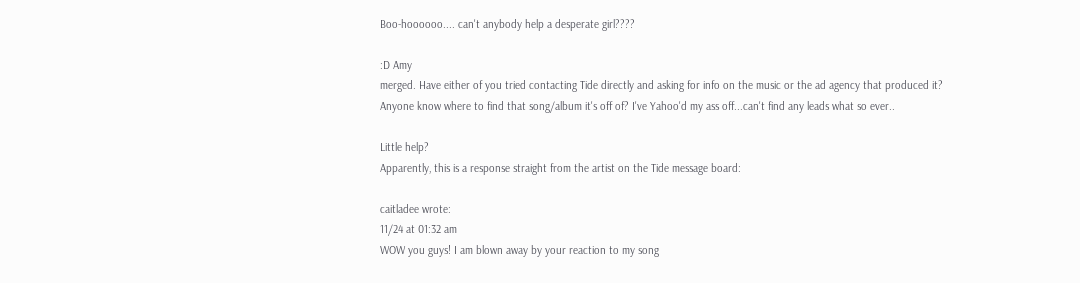Boo-hoooooo.... can't anybody help a desperate girl????

:D Amy
merged. Have either of you tried contacting Tide directly and asking for info on the music or the ad agency that produced it?
Anyone know where to find that song/album it's off of? I've Yahoo'd my ass off...can't find any leads what so ever..

Little help?
Apparently, this is a response straight from the artist on the Tide message board:

caitladee wrote:
11/24 at 01:32 am
WOW you guys! I am blown away by your reaction to my song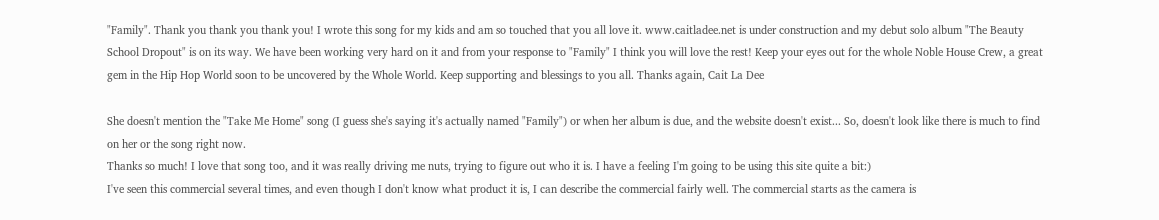"Family". Thank you thank you thank you! I wrote this song for my kids and am so touched that you all love it. www.caitladee.net is under construction and my debut solo album "The Beauty School Dropout" is on its way. We have been working very hard on it and from your response to "Family" I think you will love the rest! Keep your eyes out for the whole Noble House Crew, a great gem in the Hip Hop World soon to be uncovered by the Whole World. Keep supporting and blessings to you all. Thanks again, Cait La Dee

She doesn't mention the "Take Me Home" song (I guess she's saying it's actually named "Family") or when her album is due, and the website doesn't exist... So, doesn't look like there is much to find on her or the song right now.
Thanks so much! I love that song too, and it was really driving me nuts, trying to figure out who it is. I have a feeling I'm going to be using this site quite a bit:)
I've seen this commercial several times, and even though I don't know what product it is, I can describe the commercial fairly well. The commercial starts as the camera is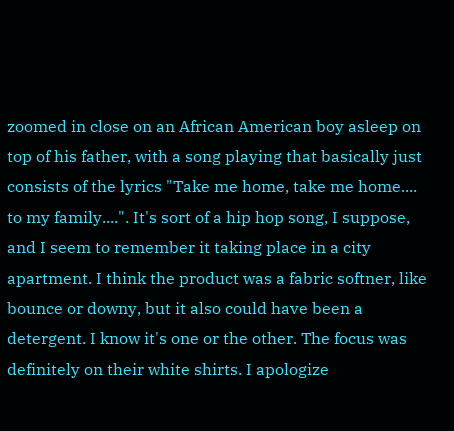zoomed in close on an African American boy asleep on top of his father, with a song playing that basically just consists of the lyrics "Take me home, take me home.... to my family....". It's sort of a hip hop song, I suppose, and I seem to remember it taking place in a city apartment. I think the product was a fabric softner, like bounce or downy, but it also could have been a detergent. I know it's one or the other. The focus was definitely on their white shirts. I apologize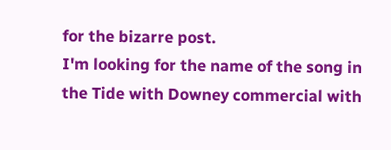for the bizarre post.
I'm looking for the name of the song in the Tide with Downey commercial with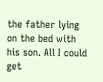the father lying on the bed with his son. All I could get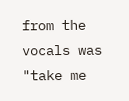from the vocals was "take me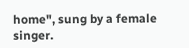home", sung by a female singer.